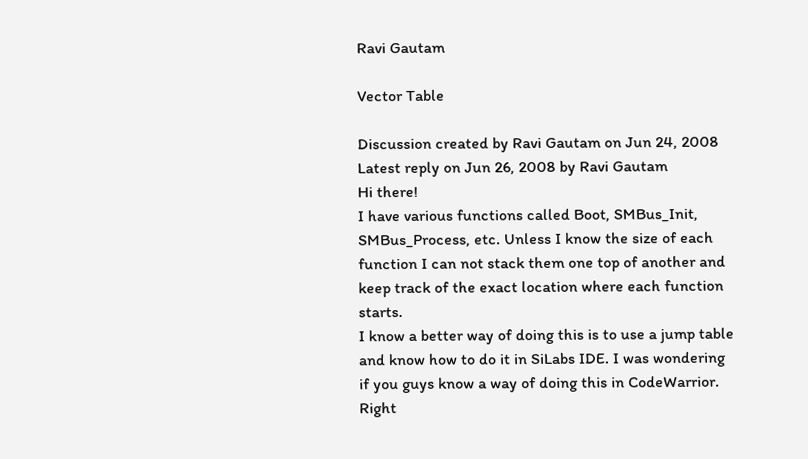Ravi Gautam

Vector Table

Discussion created by Ravi Gautam on Jun 24, 2008
Latest reply on Jun 26, 2008 by Ravi Gautam
Hi there!
I have various functions called Boot, SMBus_Init, SMBus_Process, etc. Unless I know the size of each function I can not stack them one top of another and keep track of the exact location where each function starts.
I know a better way of doing this is to use a jump table and know how to do it in SiLabs IDE. I was wondering if you guys know a way of doing this in CodeWarrior. Right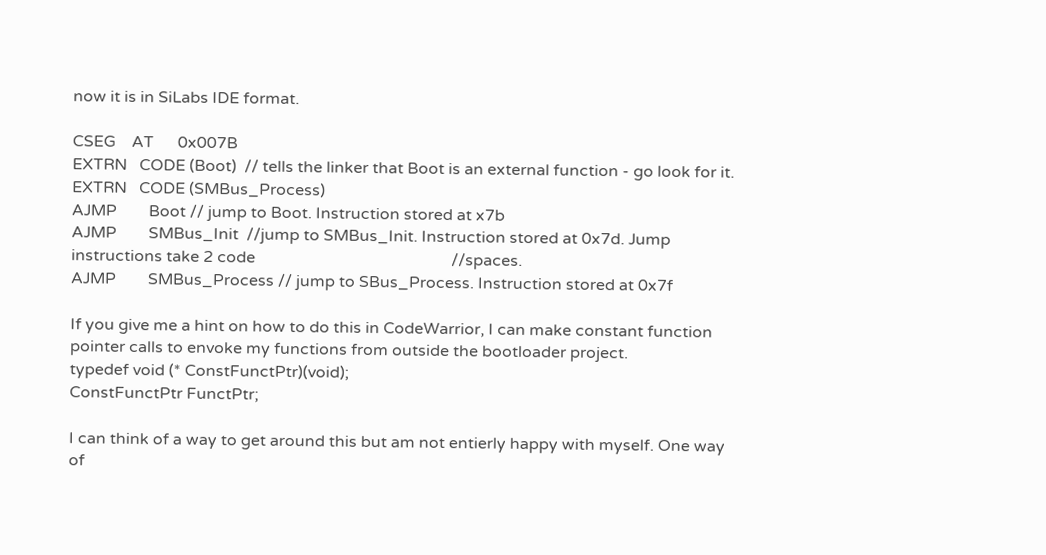now it is in SiLabs IDE format.

CSEG    AT      0x007B
EXTRN   CODE (Boot)  // tells the linker that Boot is an external function - go look for it.
EXTRN   CODE (SMBus_Process)
AJMP        Boot // jump to Boot. Instruction stored at x7b
AJMP        SMBus_Init  //jump to SMBus_Init. Instruction stored at 0x7d. Jump instructions take 2 code                                                 //spaces.
AJMP        SMBus_Process // jump to SBus_Process. Instruction stored at 0x7f

If you give me a hint on how to do this in CodeWarrior, I can make constant function pointer calls to envoke my functions from outside the bootloader project.
typedef void (* ConstFunctPtr)(void);
ConstFunctPtr FunctPtr;

I can think of a way to get around this but am not entierly happy with myself. One way of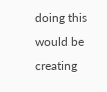doing this would be creating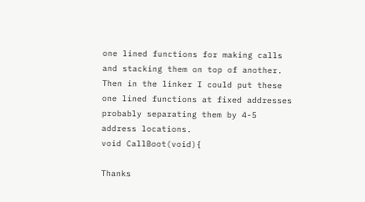one lined functions for making calls and stacking them on top of another. Then in the linker I could put these one lined functions at fixed addresses probably separating them by 4-5 address locations.
void CallBoot(void){

Thanks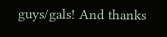guys/gals! And thanks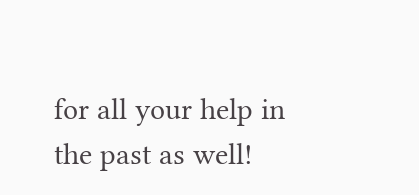for all your help in the past as well!